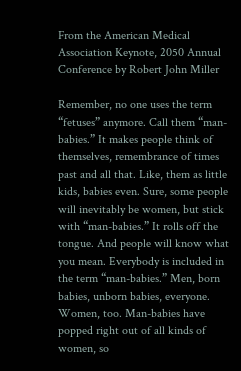From the American Medical Association Keynote, 2050 Annual Conference by Robert John Miller

Remember, no one uses the term “fetuses” anymore. Call them “man-babies.” It makes people think of themselves, remembrance of times past and all that. Like, them as little kids, babies even. Sure, some people will inevitably be women, but stick with “man-babies.” It rolls off the tongue. And people will know what you mean. Everybody is included in the term “man-babies.” Men, born babies, unborn babies, everyone. Women, too. Man-babies have popped right out of all kinds of women, so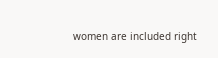women are included right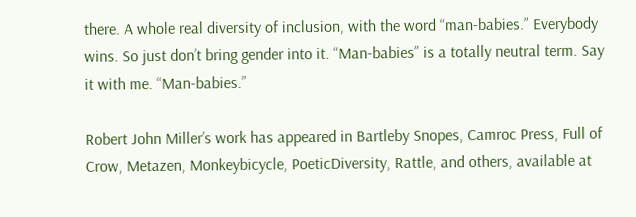there. A whole real diversity of inclusion, with the word “man-babies.” Everybody wins. So just don’t bring gender into it. “Man-babies” is a totally neutral term. Say it with me. “Man-babies.”

Robert John Miller’s work has appeared in Bartleby Snopes, Camroc Press, Full of Crow, Metazen, Monkeybicycle, PoeticDiversity, Rattle, and others, available at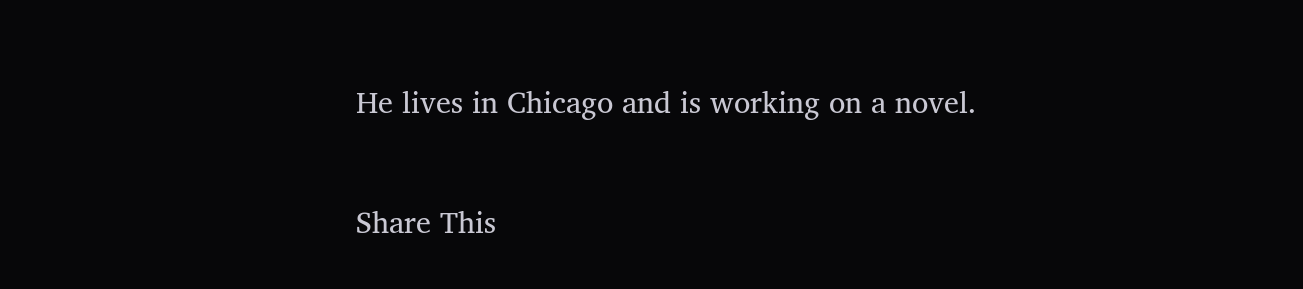He lives in Chicago and is working on a novel.

Share This